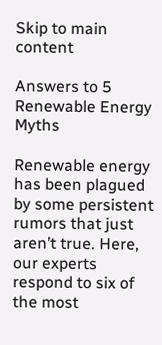Skip to main content

Answers to 5 Renewable Energy Myths

Renewable energy has been plagued by some persistent rumors that just aren’t true. Here, our experts respond to six of the most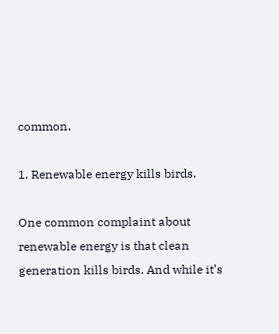common.

1. Renewable energy kills birds.

One common complaint about renewable energy is that clean generation kills birds. And while it’s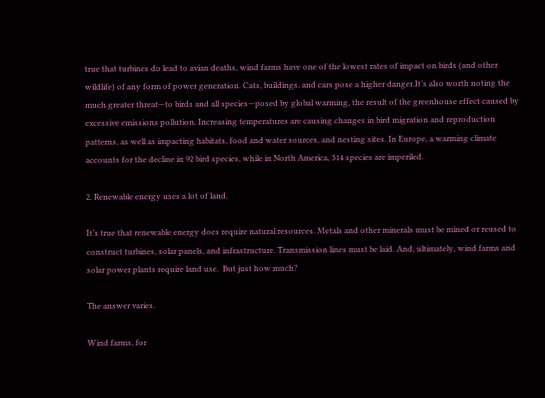true that turbines do lead to avian deaths, wind farms have one of the lowest rates of impact on birds (and other wildlife) of any form of power generation. Cats, buildings, and cars pose a higher danger.It’s also worth noting the much greater threat—to birds and all species—posed by global warming, the result of the greenhouse effect caused by excessive emissions pollution. Increasing temperatures are causing changes in bird migration and reproduction patterns, as well as impacting habitats, food and water sources, and nesting sites. In Europe, a warming climate accounts for the decline in 92 bird species, while in North America, 314 species are imperiled.

2. Renewable energy uses a lot of land.

It’s true that renewable energy does require natural resources. Metals and other minerals must be mined or reused to construct turbines, solar panels, and infrastructure. Transmission lines must be laid. And, ultimately, wind farms and solar power plants require land use.  But just how much?

The answer varies.

Wind farms, for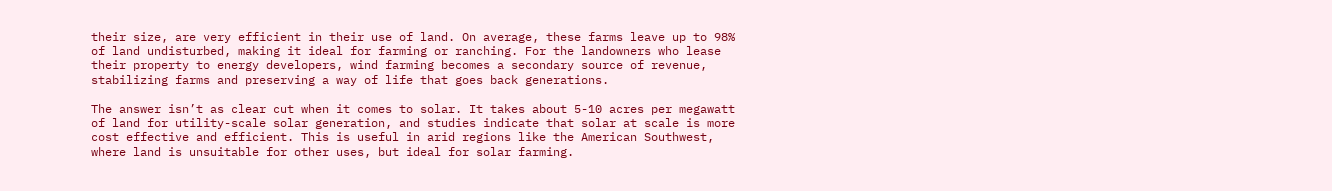their size, are very efficient in their use of land. On average, these farms leave up to 98% of land undisturbed, making it ideal for farming or ranching. For the landowners who lease their property to energy developers, wind farming becomes a secondary source of revenue, stabilizing farms and preserving a way of life that goes back generations.

The answer isn’t as clear cut when it comes to solar. It takes about 5-10 acres per megawatt of land for utility-scale solar generation, and studies indicate that solar at scale is more cost effective and efficient. This is useful in arid regions like the American Southwest, where land is unsuitable for other uses, but ideal for solar farming.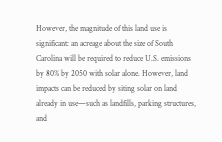However, the magnitude of this land use is significant: an acreage about the size of South Carolina will be required to reduce U.S. emissions by 80% by 2050 with solar alone. However, land impacts can be reduced by siting solar on land already in use—such as landfills, parking structures, and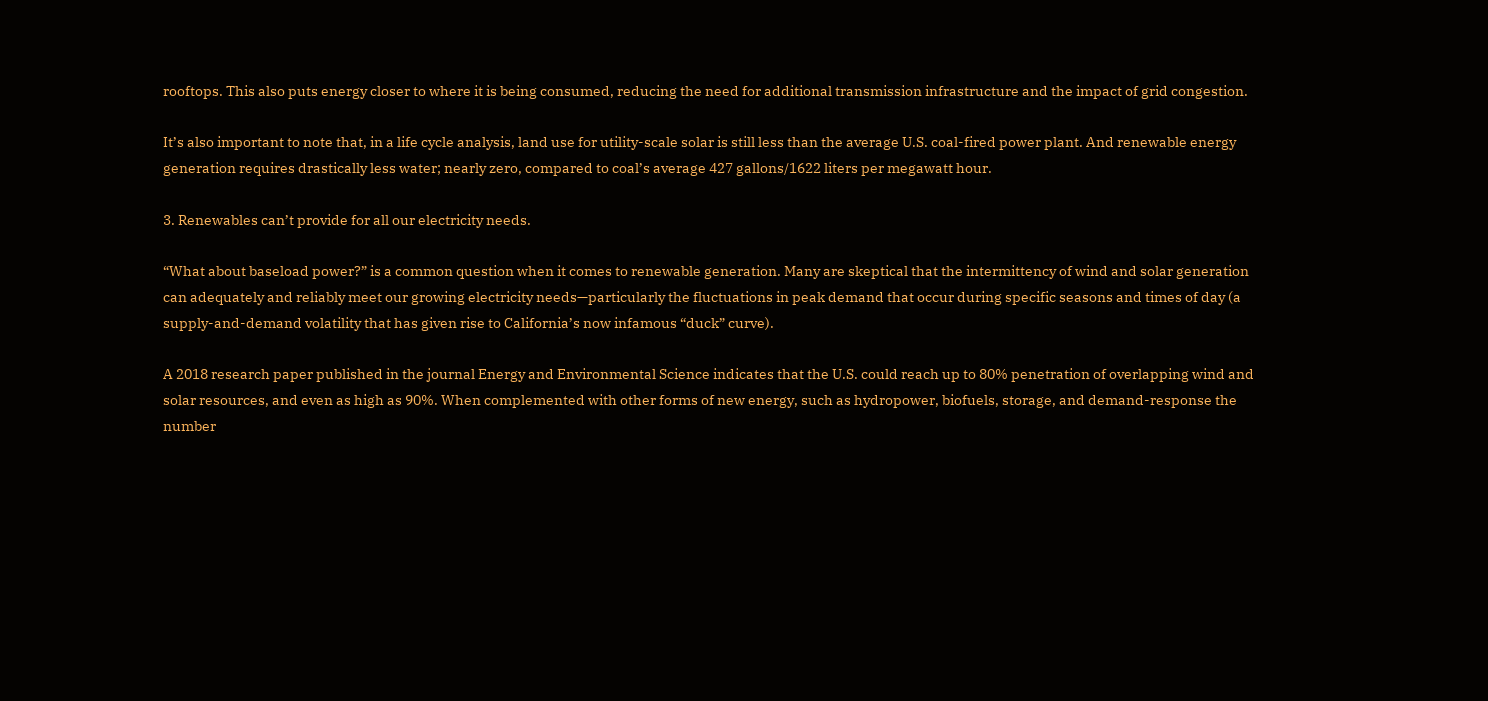rooftops. This also puts energy closer to where it is being consumed, reducing the need for additional transmission infrastructure and the impact of grid congestion.

It’s also important to note that, in a life cycle analysis, land use for utility-scale solar is still less than the average U.S. coal-fired power plant. And renewable energy generation requires drastically less water; nearly zero, compared to coal’s average 427 gallons/1622 liters per megawatt hour.

3. Renewables can’t provide for all our electricity needs.

“What about baseload power?” is a common question when it comes to renewable generation. Many are skeptical that the intermittency of wind and solar generation can adequately and reliably meet our growing electricity needs—particularly the fluctuations in peak demand that occur during specific seasons and times of day (a supply-and-demand volatility that has given rise to California’s now infamous “duck” curve).

A 2018 research paper published in the journal Energy and Environmental Science indicates that the U.S. could reach up to 80% penetration of overlapping wind and solar resources, and even as high as 90%. When complemented with other forms of new energy, such as hydropower, biofuels, storage, and demand-response the number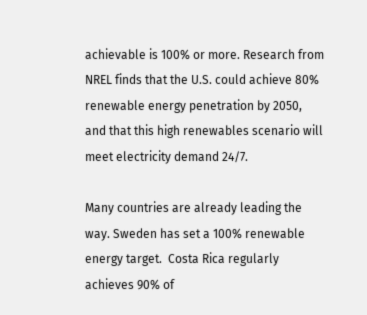achievable is 100% or more. Research from NREL finds that the U.S. could achieve 80% renewable energy penetration by 2050, and that this high renewables scenario will meet electricity demand 24/7.

Many countries are already leading the way. Sweden has set a 100% renewable energy target.  Costa Rica regularly achieves 90% of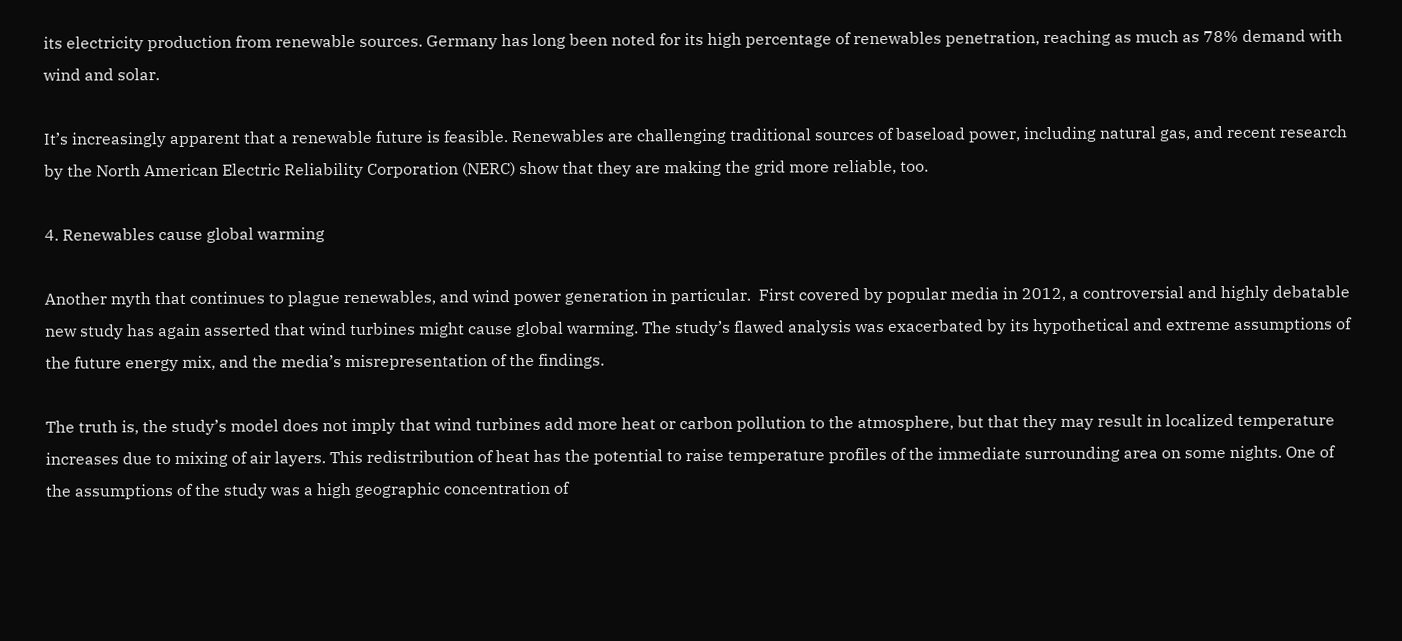its electricity production from renewable sources. Germany has long been noted for its high percentage of renewables penetration, reaching as much as 78% demand with wind and solar.

It’s increasingly apparent that a renewable future is feasible. Renewables are challenging traditional sources of baseload power, including natural gas, and recent research by the North American Electric Reliability Corporation (NERC) show that they are making the grid more reliable, too.

4. Renewables cause global warming

Another myth that continues to plague renewables, and wind power generation in particular.  First covered by popular media in 2012, a controversial and highly debatable new study has again asserted that wind turbines might cause global warming. The study’s flawed analysis was exacerbated by its hypothetical and extreme assumptions of the future energy mix, and the media’s misrepresentation of the findings.

The truth is, the study’s model does not imply that wind turbines add more heat or carbon pollution to the atmosphere, but that they may result in localized temperature increases due to mixing of air layers. This redistribution of heat has the potential to raise temperature profiles of the immediate surrounding area on some nights. One of the assumptions of the study was a high geographic concentration of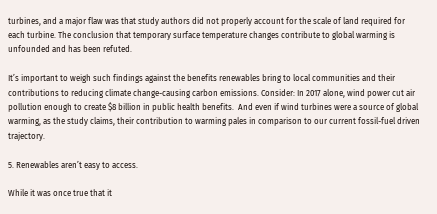turbines, and a major flaw was that study authors did not properly account for the scale of land required for each turbine. The conclusion that temporary surface temperature changes contribute to global warming is unfounded and has been refuted.

It’s important to weigh such findings against the benefits renewables bring to local communities and their contributions to reducing climate change-causing carbon emissions. Consider: In 2017 alone, wind power cut air pollution enough to create $8 billion in public health benefits.  And even if wind turbines were a source of global warming, as the study claims, their contribution to warming pales in comparison to our current fossil-fuel driven trajectory.

5. Renewables aren’t easy to access.

While it was once true that it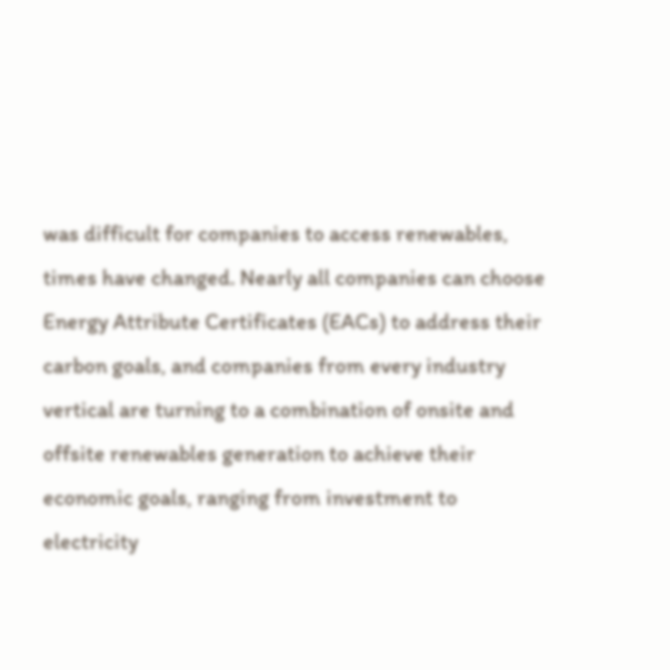was difficult for companies to access renewables, times have changed. Nearly all companies can choose Energy Attribute Certificates (EACs) to address their carbon goals, and companies from every industry vertical are turning to a combination of onsite and offsite renewables generation to achieve their economic goals, ranging from investment to electricity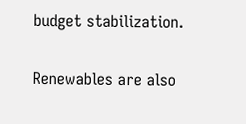budget stabilization.

Renewables are also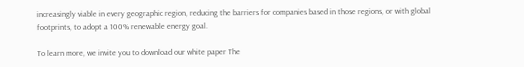increasingly viable in every geographic region, reducing the barriers for companies based in those regions, or with global footprints, to adopt a 100% renewable energy goal.

To learn more, we invite you to download our white paper The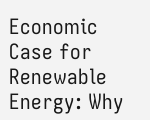Economic Case for Renewable Energy: Why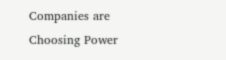Companies are Choosing Power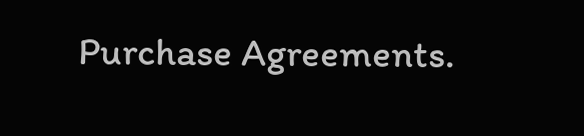Purchase Agreements.